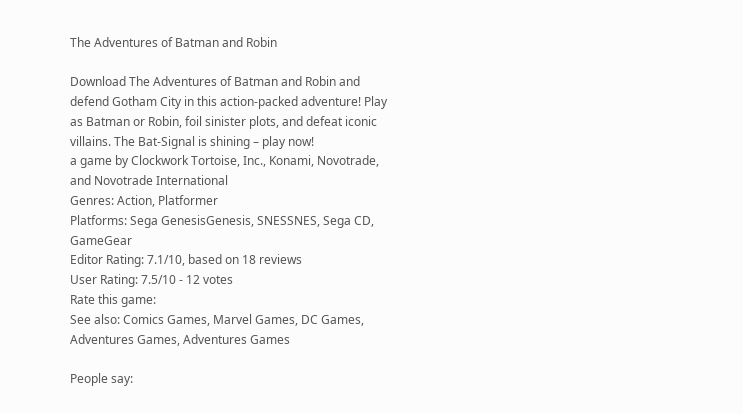The Adventures of Batman and Robin

Download The Adventures of Batman and Robin and defend Gotham City in this action-packed adventure! Play as Batman or Robin, foil sinister plots, and defeat iconic villains. The Bat-Signal is shining – play now!
a game by Clockwork Tortoise, Inc., Konami, Novotrade, and Novotrade International
Genres: Action, Platformer
Platforms: Sega GenesisGenesis, SNESSNES, Sega CD, GameGear
Editor Rating: 7.1/10, based on 18 reviews
User Rating: 7.5/10 - 12 votes
Rate this game:
See also: Comics Games, Marvel Games, DC Games, Adventures Games, Adventures Games

People say: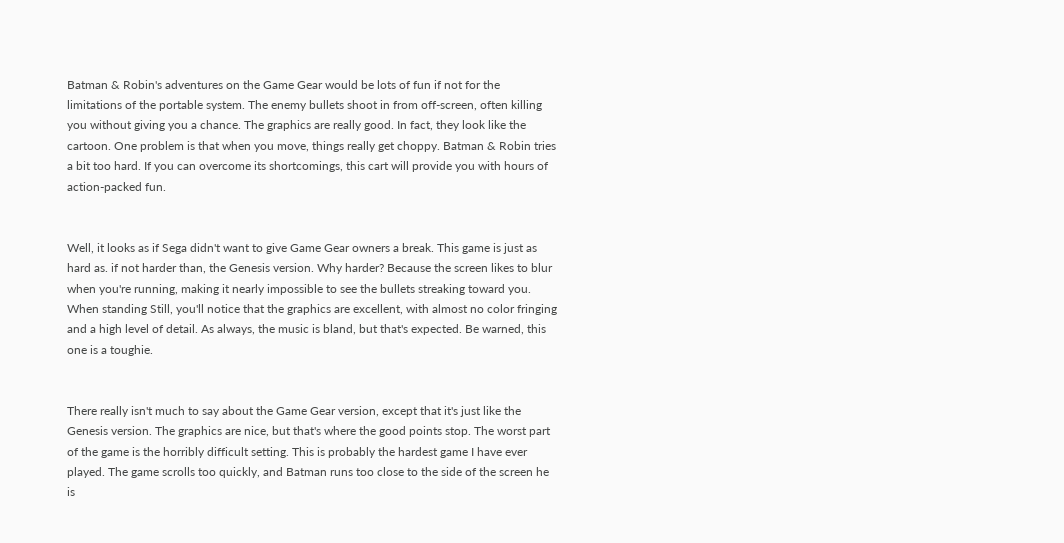Batman & Robin's adventures on the Game Gear would be lots of fun if not for the limitations of the portable system. The enemy bullets shoot in from off-screen, often killing you without giving you a chance. The graphics are really good. In fact, they look like the cartoon. One problem is that when you move, things really get choppy. Batman & Robin tries a bit too hard. If you can overcome its shortcomings, this cart will provide you with hours of action-packed fun.


Well, it looks as if Sega didn't want to give Game Gear owners a break. This game is just as hard as. if not harder than, the Genesis version. Why harder? Because the screen likes to blur when you're running, making it nearly impossible to see the bullets streaking toward you. When standing Still, you'll notice that the graphics are excellent, with almost no color fringing and a high level of detail. As always, the music is bland, but that's expected. Be warned, this one is a toughie.


There really isn't much to say about the Game Gear version, except that it's just like the Genesis version. The graphics are nice, but that's where the good points stop. The worst part of the game is the horribly difficult setting. This is probably the hardest game I have ever played. The game scrolls too quickly, and Batman runs too close to the side of the screen he is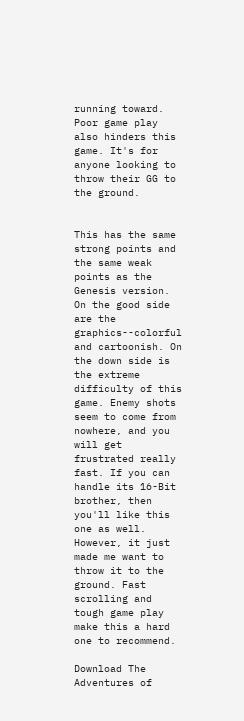running toward. Poor game play also hinders this game. It's for anyone looking to throw their GG to the ground.


This has the same strong points and the same weak points as the Genesis version. On the good side are the graphics--colorful and cartoonish. On the down side is the extreme difficulty of this game. Enemy shots seem to come from nowhere, and you will get frustrated really fast. If you can handle its 16-Bit brother, then you'll like this one as well. However, it just made me want to throw it to the ground. Fast scrolling and tough game play make this a hard one to recommend.

Download The Adventures of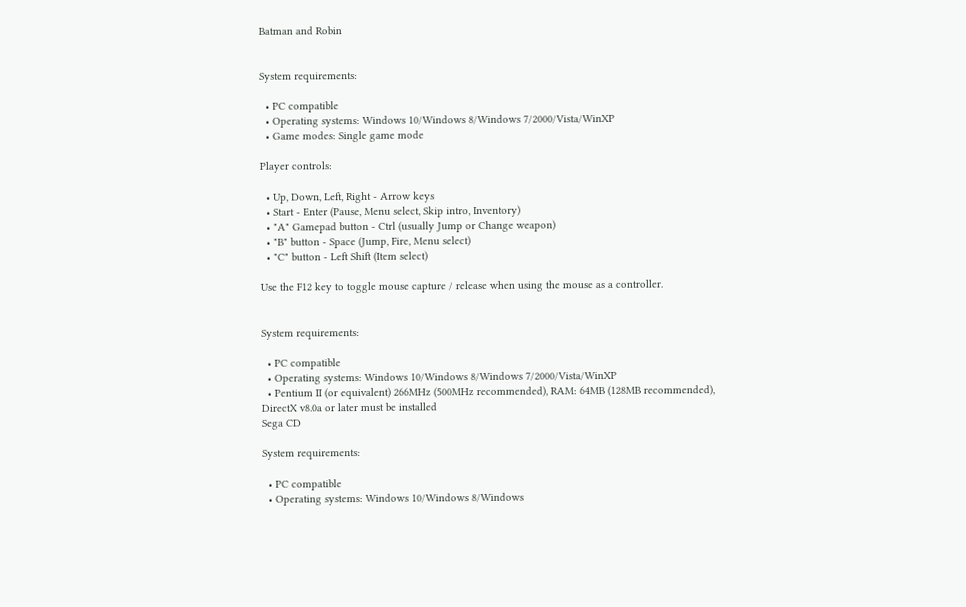Batman and Robin


System requirements:

  • PC compatible
  • Operating systems: Windows 10/Windows 8/Windows 7/2000/Vista/WinXP
  • Game modes: Single game mode

Player controls:

  • Up, Down, Left, Right - Arrow keys
  • Start - Enter (Pause, Menu select, Skip intro, Inventory)
  • "A" Gamepad button - Ctrl (usually Jump or Change weapon)
  • "B" button - Space (Jump, Fire, Menu select)
  • "C" button - Left Shift (Item select)

Use the F12 key to toggle mouse capture / release when using the mouse as a controller.


System requirements:

  • PC compatible
  • Operating systems: Windows 10/Windows 8/Windows 7/2000/Vista/WinXP
  • Pentium II (or equivalent) 266MHz (500MHz recommended), RAM: 64MB (128MB recommended), DirectX v8.0a or later must be installed
Sega CD

System requirements:

  • PC compatible
  • Operating systems: Windows 10/Windows 8/Windows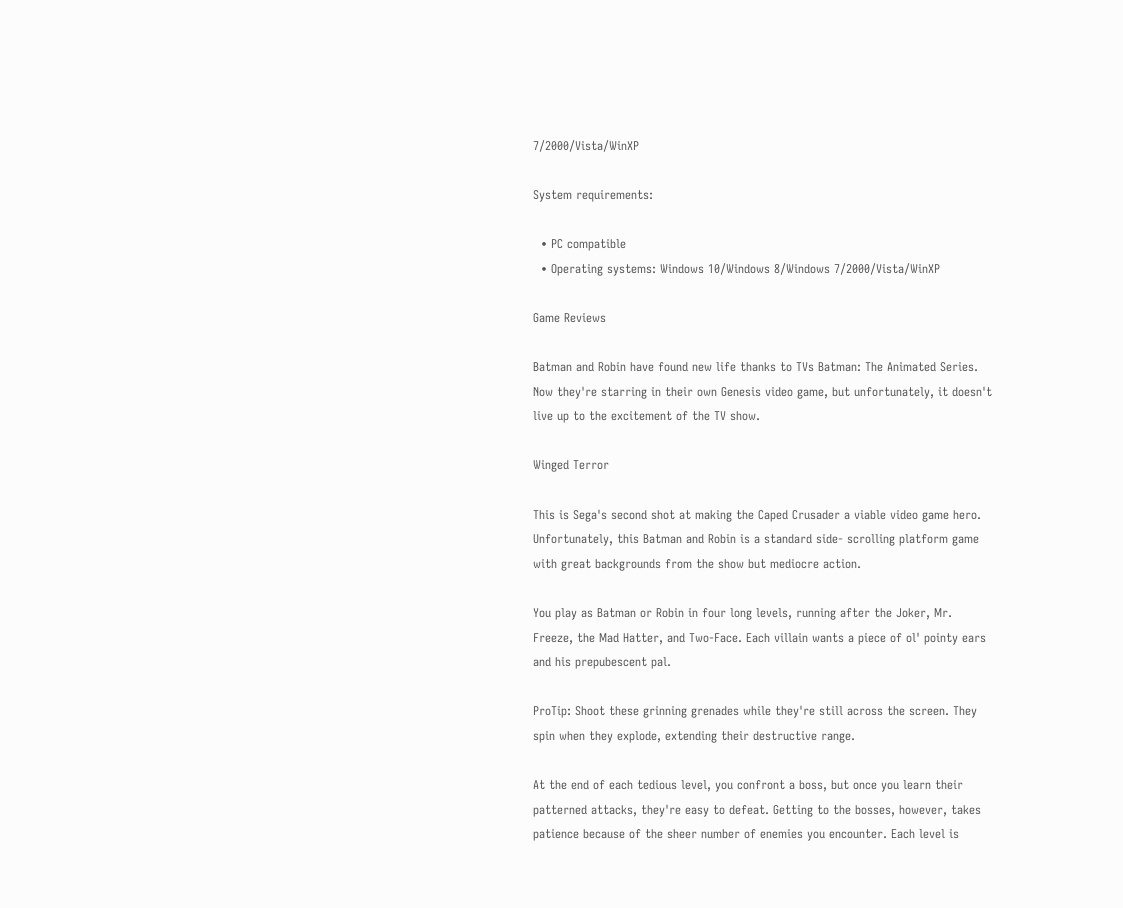7/2000/Vista/WinXP

System requirements:

  • PC compatible
  • Operating systems: Windows 10/Windows 8/Windows 7/2000/Vista/WinXP

Game Reviews

Batman and Robin have found new life thanks to TVs Batman: The Animated Series. Now they're starring in their own Genesis video game, but unfortunately, it doesn't live up to the excitement of the TV show.

Winged Terror

This is Sega's second shot at making the Caped Crusader a viable video game hero. Unfortunately, this Batman and Robin is a standard side- scrolling platform game with great backgrounds from the show but mediocre action.

You play as Batman or Robin in four long levels, running after the Joker, Mr. Freeze, the Mad Hatter, and Two-Face. Each villain wants a piece of ol' pointy ears and his prepubescent pal.

ProTip: Shoot these grinning grenades while they're still across the screen. They spin when they explode, extending their destructive range.

At the end of each tedious level, you confront a boss, but once you learn their patterned attacks, they're easy to defeat. Getting to the bosses, however, takes patience because of the sheer number of enemies you encounter. Each level is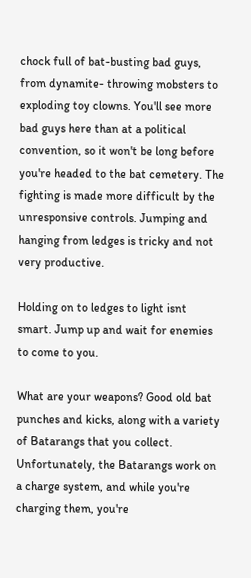chock full of bat-busting bad guys, from dynamite- throwing mobsters to exploding toy clowns. You'll see more bad guys here than at a political convention, so it won't be long before you're headed to the bat cemetery. The fighting is made more difficult by the unresponsive controls. Jumping and hanging from ledges is tricky and not very productive.

Holding on to ledges to light isnt smart. Jump up and wait for enemies to come to you.

What are your weapons? Good old bat punches and kicks, along with a variety of Batarangs that you collect. Unfortunately, the Batarangs work on a charge system, and while you're charging them, you're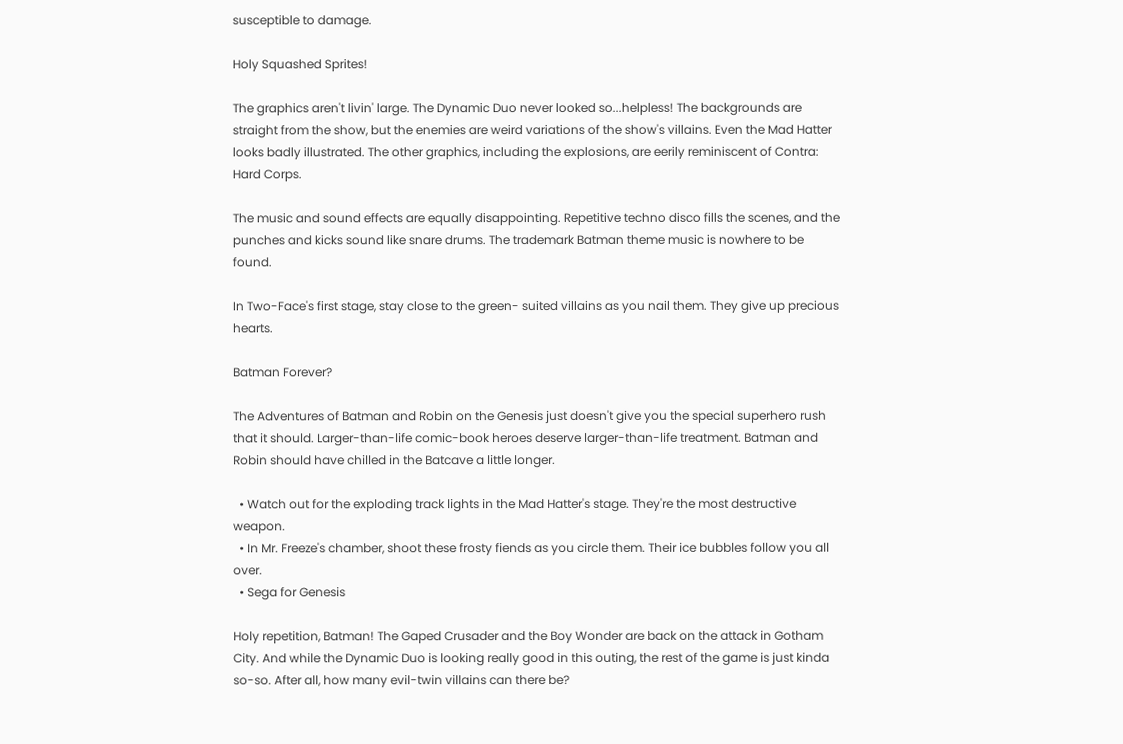susceptible to damage.

Holy Squashed Sprites!

The graphics aren't livin' large. The Dynamic Duo never looked so...helpless! The backgrounds are straight from the show, but the enemies are weird variations of the show's villains. Even the Mad Hatter looks badly illustrated. The other graphics, including the explosions, are eerily reminiscent of Contra: Hard Corps.

The music and sound effects are equally disappointing. Repetitive techno disco fills the scenes, and the punches and kicks sound like snare drums. The trademark Batman theme music is nowhere to be found.

In Two-Face's first stage, stay close to the green- suited villains as you nail them. They give up precious hearts.

Batman Forever?

The Adventures of Batman and Robin on the Genesis just doesn't give you the special superhero rush that it should. Larger-than-life comic-book heroes deserve larger-than-life treatment. Batman and Robin should have chilled in the Batcave a little longer.

  • Watch out for the exploding track lights in the Mad Hatter's stage. They're the most destructive weapon.
  • In Mr. Freeze's chamber, shoot these frosty fiends as you circle them. Their ice bubbles follow you all over.
  • Sega for Genesis

Holy repetition, Batman! The Gaped Crusader and the Boy Wonder are back on the attack in Gotham City. And while the Dynamic Duo is looking really good in this outing, the rest of the game is just kinda so-so. After all, how many evil-twin villains can there be?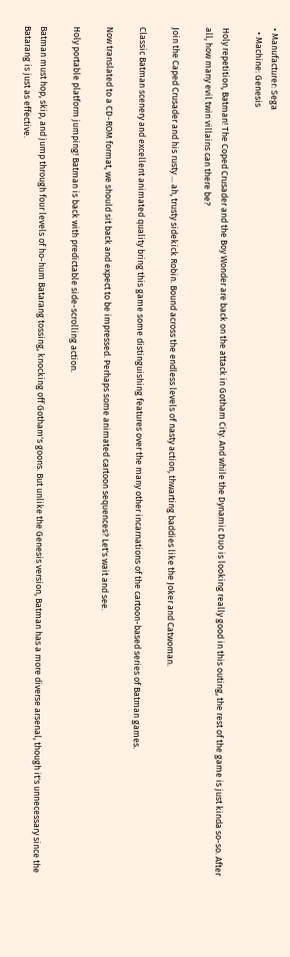• Manufacturer: Sega
  • Machine: Genesis

Holy repetition, Batman! The Coped Crusader and the Boy Wonder are back on the attack in Gotham City. And while the Dynamic Duo is looking really good in this outing, the rest of the game is just kinda so-so. After all, how many evil twin villains can there be?

Join the Caped Crusader and his rusty ... ah, trusty sidekick Robin. Bound across the endless levels of nasty action, thwarting baddies like the Joker and Catwoman.

Classic Batman scenery and excellent animated quality bring this game some distinguishing features over the many other incarnations of the cartoon-based series of Batman games.

Now translated to a CD-ROM format, we should sit back and expect to be impressed. Perhaps some animated cartoon sequences? Let's wait and see.

Holy portable platform jumping! Batman is back with predictable side-scrolling action.

Batman must hop, skip, and jump through four levels of ho-hum Batarang tossing, knocking off Gotham's goons. But unlike the Genesis version, Batman has a more diverse arsenal, though it's unnecessary since the Batarang is just as effective.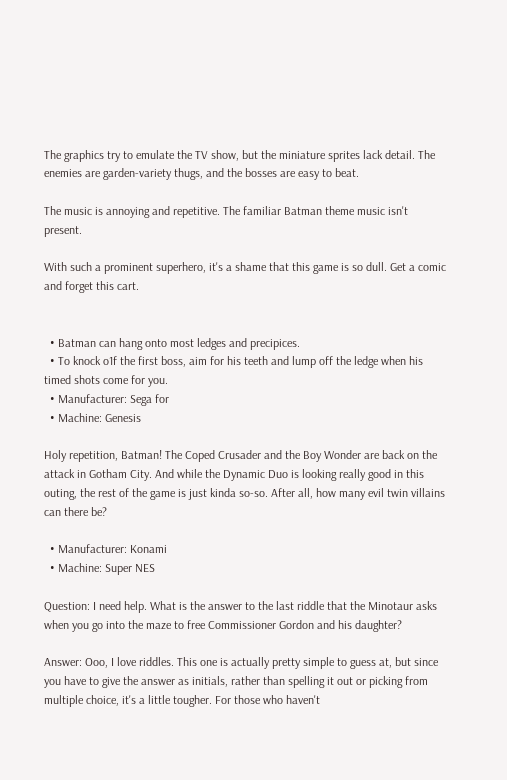The graphics try to emulate the TV show, but the miniature sprites lack detail. The enemies are garden-variety thugs, and the bosses are easy to beat.

The music is annoying and repetitive. The familiar Batman theme music isn't present.

With such a prominent superhero, it's a shame that this game is so dull. Get a comic and forget this cart.


  • Batman can hang onto most ledges and precipices.
  • To knock o1f the first boss, aim for his teeth and lump off the ledge when his timed shots come for you.
  • Manufacturer: Sega for
  • Machine: Genesis

Holy repetition, Batman! The Coped Crusader and the Boy Wonder are back on the attack in Gotham City. And while the Dynamic Duo is looking really good in this outing, the rest of the game is just kinda so-so. After all, how many evil twin villains can there be?

  • Manufacturer: Konami
  • Machine: Super NES

Question: I need help. What is the answer to the last riddle that the Minotaur asks when you go into the maze to free Commissioner Gordon and his daughter?

Answer: Ooo, I love riddles. This one is actually pretty simple to guess at, but since you have to give the answer as initials, rather than spelling it out or picking from multiple choice, it's a little tougher. For those who haven't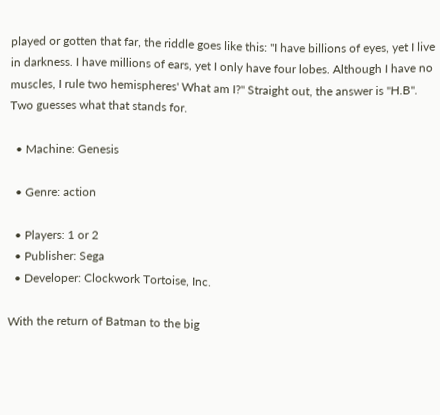played or gotten that far, the riddle goes like this: "I have billions of eyes, yet I live in darkness. I have millions of ears, yet I only have four lobes. Although I have no muscles, I rule two hemispheres' What am I?" Straight out, the answer is "H.B". Two guesses what that stands for.

  • Machine: Genesis

  • Genre: action

  • Players: 1 or 2
  • Publisher: Sega
  • Developer: Clockwork Tortoise, Inc.

With the return of Batman to the big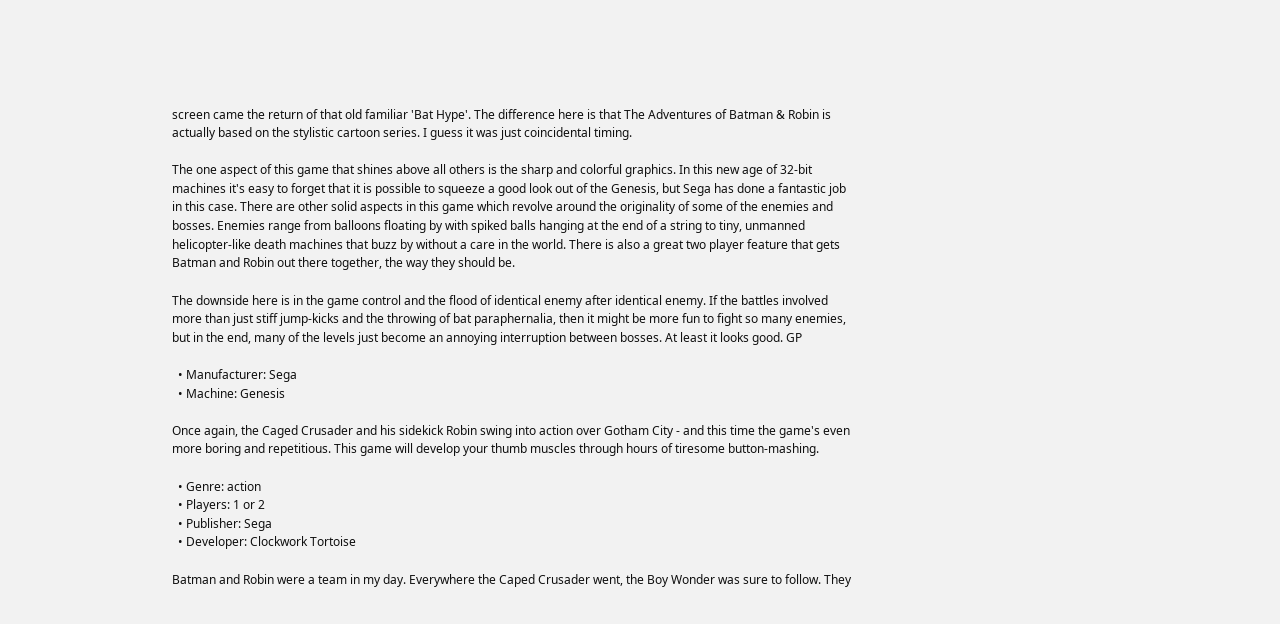screen came the return of that old familiar 'Bat Hype'. The difference here is that The Adventures of Batman & Robin is actually based on the stylistic cartoon series. I guess it was just coincidental timing.

The one aspect of this game that shines above all others is the sharp and colorful graphics. In this new age of 32-bit machines it's easy to forget that it is possible to squeeze a good look out of the Genesis, but Sega has done a fantastic job in this case. There are other solid aspects in this game which revolve around the originality of some of the enemies and bosses. Enemies range from balloons floating by with spiked balls hanging at the end of a string to tiny, unmanned helicopter-like death machines that buzz by without a care in the world. There is also a great two player feature that gets Batman and Robin out there together, the way they should be.

The downside here is in the game control and the flood of identical enemy after identical enemy. If the battles involved more than just stiff jump-kicks and the throwing of bat paraphernalia, then it might be more fun to fight so many enemies, but in the end, many of the levels just become an annoying interruption between bosses. At least it looks good. GP

  • Manufacturer: Sega
  • Machine: Genesis

Once again, the Caged Crusader and his sidekick Robin swing into action over Gotham City - and this time the game's even more boring and repetitious. This game will develop your thumb muscles through hours of tiresome button-mashing.

  • Genre: action
  • Players: 1 or 2
  • Publisher: Sega
  • Developer: Clockwork Tortoise

Batman and Robin were a team in my day. Everywhere the Caped Crusader went, the Boy Wonder was sure to follow. They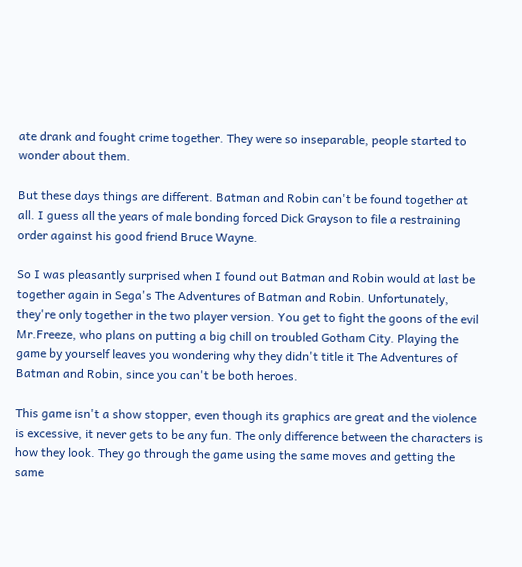ate drank and fought crime together. They were so inseparable, people started to wonder about them.

But these days things are different. Batman and Robin can't be found together at all. I guess all the years of male bonding forced Dick Grayson to file a restraining order against his good friend Bruce Wayne.

So I was pleasantly surprised when I found out Batman and Robin would at last be together again in Sega's The Adventures of Batman and Robin. Unfortunately, they're only together in the two player version. You get to fight the goons of the evil Mr.Freeze, who plans on putting a big chill on troubled Gotham City. Playing the game by yourself leaves you wondering why they didn't title it The Adventures of Batman and Robin, since you can't be both heroes.

This game isn't a show stopper, even though its graphics are great and the violence is excessive, it never gets to be any fun. The only difference between the characters is how they look. They go through the game using the same moves and getting the same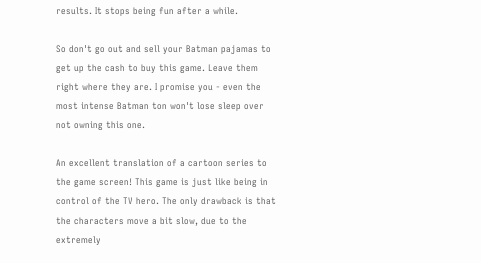results. It stops being fun after a while.

So don't go out and sell your Batman pajamas to get up the cash to buy this game. Leave them right where they are. I promise you - even the most intense Batman ton won't lose sleep over not owning this one.

An excellent translation of a cartoon series to the game screen! This game is just like being in control of the TV hero. The only drawback is that the characters move a bit slow, due to the extremely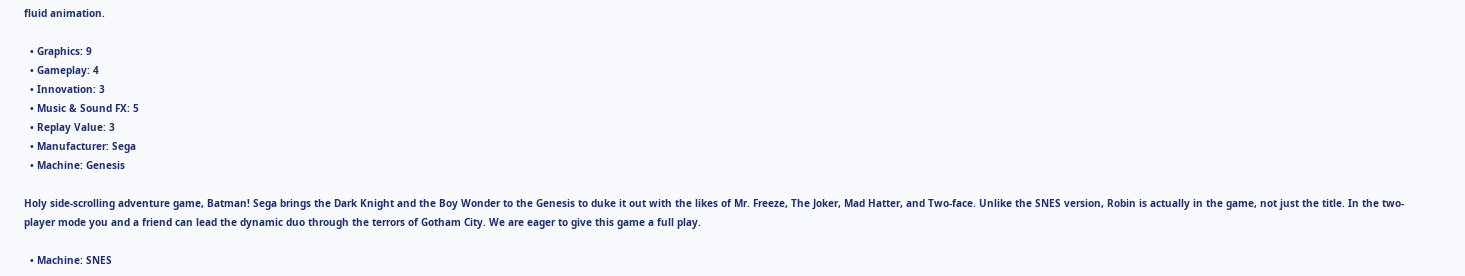fluid animation.

  • Graphics: 9
  • Gameplay: 4
  • Innovation: 3
  • Music & Sound FX: 5
  • Replay Value: 3
  • Manufacturer: Sega
  • Machine: Genesis

Holy side-scrolling adventure game, Batman! Sega brings the Dark Knight and the Boy Wonder to the Genesis to duke it out with the likes of Mr. Freeze, The Joker, Mad Hatter, and Two-face. Unlike the SNES version, Robin is actually in the game, not just the title. In the two-player mode you and a friend can lead the dynamic duo through the terrors of Gotham City. We are eager to give this game a full play.

  • Machine: SNES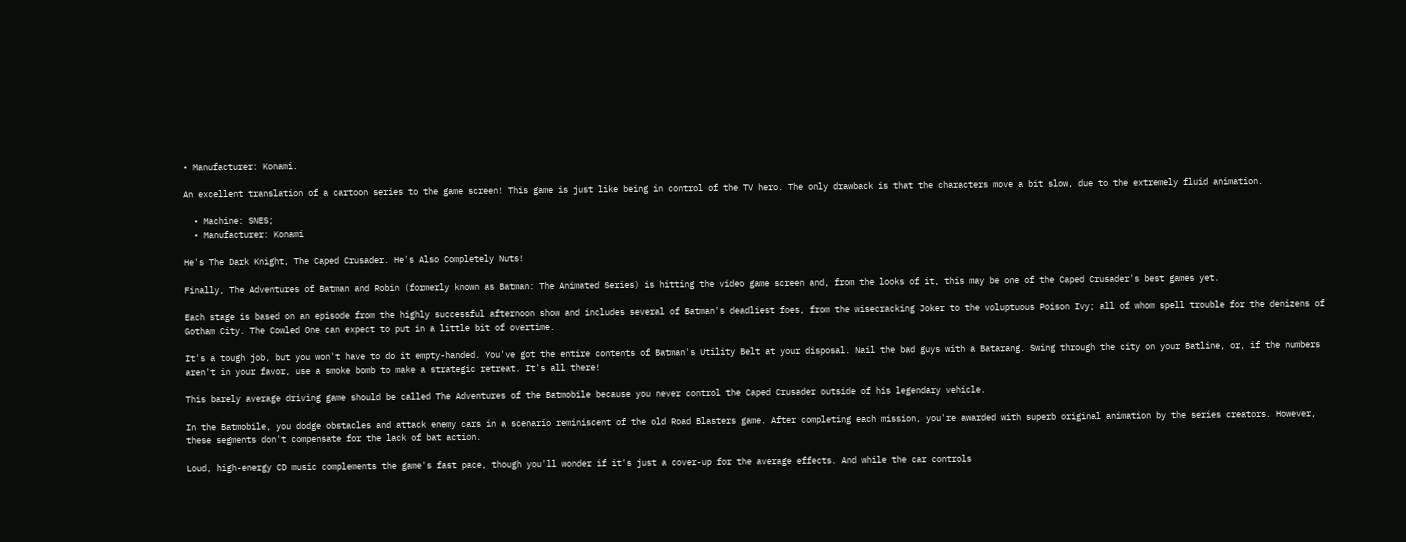• Manufacturer: Konami.

An excellent translation of a cartoon series to the game screen! This game is just like being in control of the TV hero. The only drawback is that the characters move a bit slow, due to the extremely fluid animation.

  • Machine: SNES;
  • Manufacturer: Konami

He's The Dark Knight, The Caped Crusader. He's Also Completely Nuts!

Finally, The Adventures of Batman and Robin (formerly known as Batman: The Animated Series) is hitting the video game screen and, from the looks of it, this may be one of the Caped Crusader's best games yet.

Each stage is based on an episode from the highly successful afternoon show and includes several of Batman's deadliest foes, from the wisecracking Joker to the voluptuous Poison Ivy; all of whom spell trouble for the denizens of Gotham City. The Cowled One can expect to put in a little bit of overtime.

It's a tough job, but you won't have to do it empty-handed. You've got the entire contents of Batman's Utility Belt at your disposal. Nail the bad guys with a Batarang. Swing through the city on your Batline, or, if the numbers aren't in your favor, use a smoke bomb to make a strategic retreat. It's all there!

This barely average driving game should be called The Adventures of the Batmobile because you never control the Caped Crusader outside of his legendary vehicle.

In the Batmobile, you dodge obstacles and attack enemy cars in a scenario reminiscent of the old Road Blasters game. After completing each mission, you're awarded with superb original animation by the series creators. However, these segments don't compensate for the lack of bat action.

Loud, high-energy CD music complements the game's fast pace, though you'll wonder if it's just a cover-up for the average effects. And while the car controls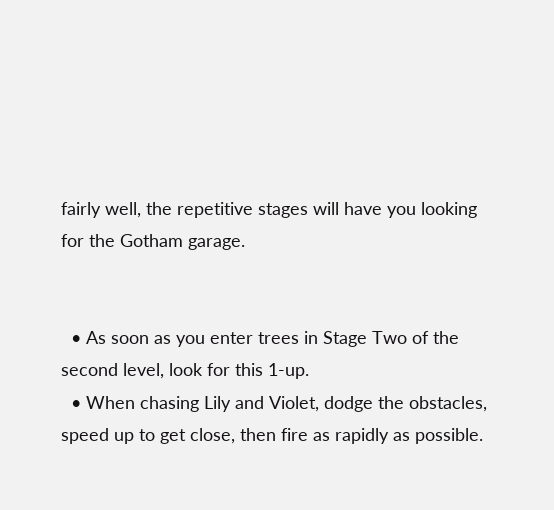fairly well, the repetitive stages will have you looking for the Gotham garage.


  • As soon as you enter trees in Stage Two of the second level, look for this 1-up.
  • When chasing Lily and Violet, dodge the obstacles, speed up to get close, then fire as rapidly as possible.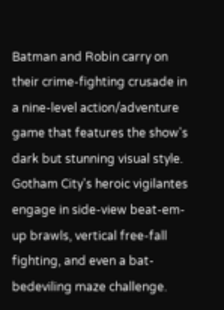Batman and Robin carry on their crime-fighting crusade in a nine-level action/adventure game that features the show's dark but stunning visual style. Gotham City's heroic vigilantes engage in side-view beat-em-up brawls, vertical free-fall fighting, and even a bat-bedeviling maze challenge.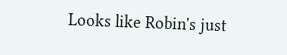Looks like Robin's just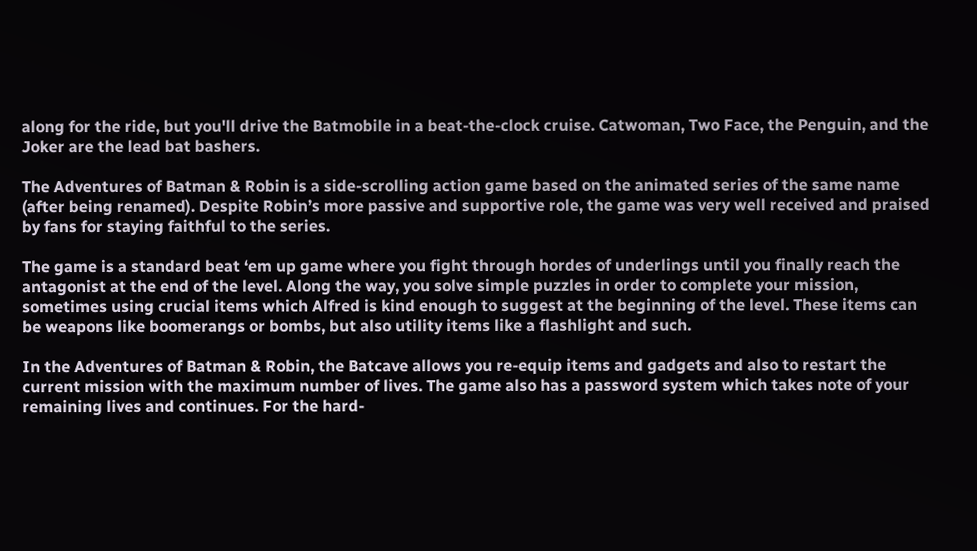along for the ride, but you'll drive the Batmobile in a beat-the-clock cruise. Catwoman, Two Face, the Penguin, and the Joker are the lead bat bashers.

The Adventures of Batman & Robin is a side-scrolling action game based on the animated series of the same name (after being renamed). Despite Robin’s more passive and supportive role, the game was very well received and praised by fans for staying faithful to the series.

The game is a standard beat ‘em up game where you fight through hordes of underlings until you finally reach the antagonist at the end of the level. Along the way, you solve simple puzzles in order to complete your mission, sometimes using crucial items which Alfred is kind enough to suggest at the beginning of the level. These items can be weapons like boomerangs or bombs, but also utility items like a flashlight and such.

In the Adventures of Batman & Robin, the Batcave allows you re-equip items and gadgets and also to restart the current mission with the maximum number of lives. The game also has a password system which takes note of your remaining lives and continues. For the hard-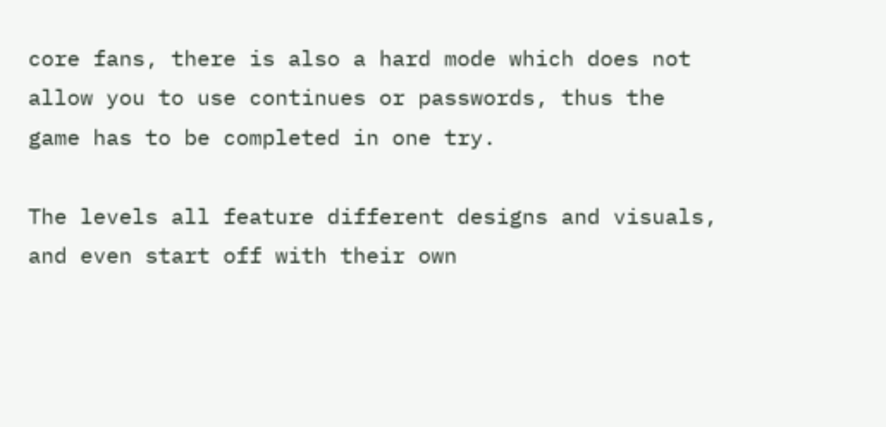core fans, there is also a hard mode which does not allow you to use continues or passwords, thus the game has to be completed in one try.

The levels all feature different designs and visuals, and even start off with their own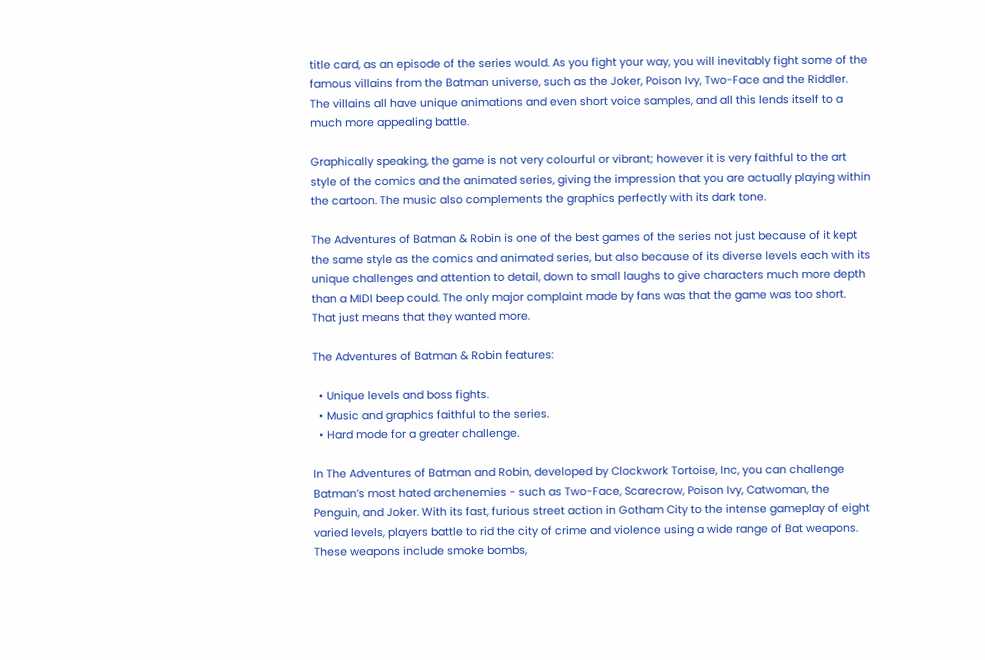title card, as an episode of the series would. As you fight your way, you will inevitably fight some of the famous villains from the Batman universe, such as the Joker, Poison Ivy, Two-Face and the Riddler. The villains all have unique animations and even short voice samples, and all this lends itself to a much more appealing battle.

Graphically speaking, the game is not very colourful or vibrant; however it is very faithful to the art style of the comics and the animated series, giving the impression that you are actually playing within the cartoon. The music also complements the graphics perfectly with its dark tone.

The Adventures of Batman & Robin is one of the best games of the series not just because of it kept the same style as the comics and animated series, but also because of its diverse levels each with its unique challenges and attention to detail, down to small laughs to give characters much more depth than a MIDI beep could. The only major complaint made by fans was that the game was too short. That just means that they wanted more.

The Adventures of Batman & Robin features:

  • Unique levels and boss fights.
  • Music and graphics faithful to the series.
  • Hard mode for a greater challenge.

In The Adventures of Batman and Robin, developed by Clockwork Tortoise, Inc, you can challenge Batman’s most hated archenemies - such as Two-Face, Scarecrow, Poison Ivy, Catwoman, the Penguin, and Joker. With its fast, furious street action in Gotham City to the intense gameplay of eight varied levels, players battle to rid the city of crime and violence using a wide range of Bat weapons. These weapons include smoke bombs,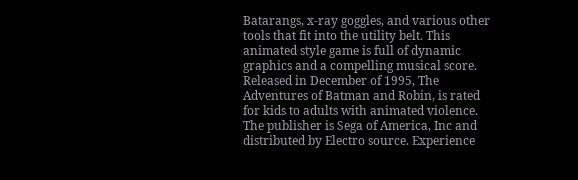Batarangs, x-ray goggles, and various other tools that fit into the utility belt. This animated style game is full of dynamic graphics and a compelling musical score. Released in December of 1995, The Adventures of Batman and Robin, is rated for kids to adults with animated violence. The publisher is Sega of America, Inc and distributed by Electro source. Experience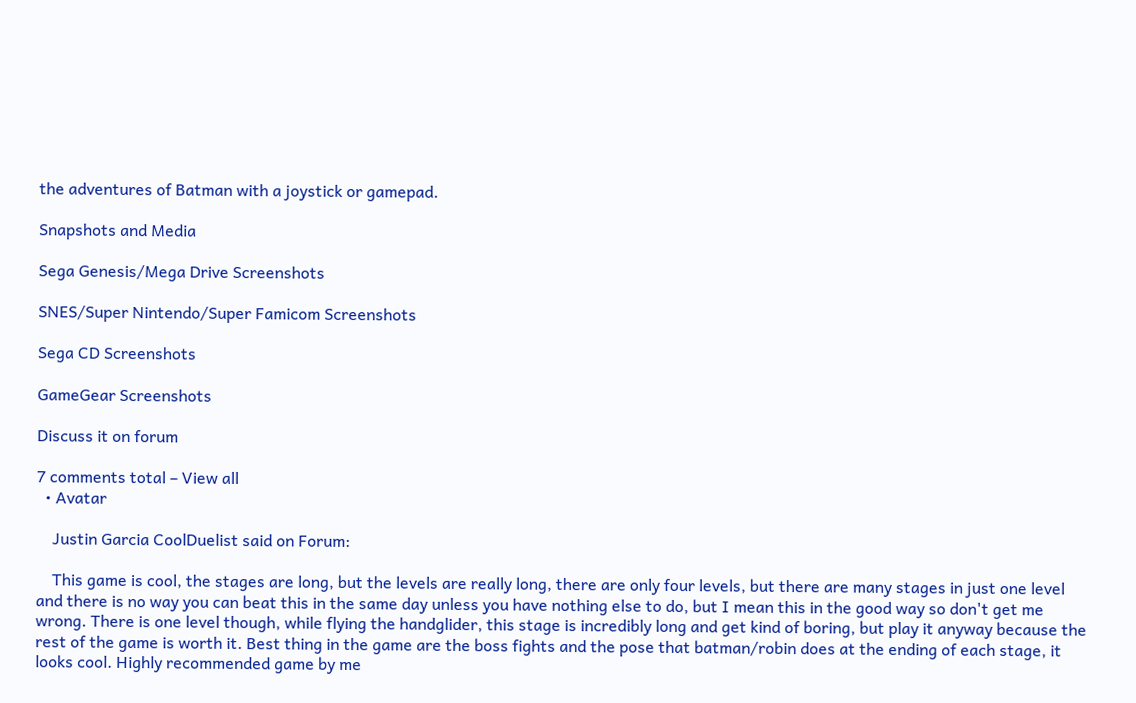the adventures of Batman with a joystick or gamepad.

Snapshots and Media

Sega Genesis/Mega Drive Screenshots

SNES/Super Nintendo/Super Famicom Screenshots

Sega CD Screenshots

GameGear Screenshots

Discuss it on forum

7 comments total – View all
  • Avatar

    Justin Garcia CoolDuelist said on Forum:

    This game is cool, the stages are long, but the levels are really long, there are only four levels, but there are many stages in just one level and there is no way you can beat this in the same day unless you have nothing else to do, but I mean this in the good way so don't get me wrong. There is one level though, while flying the handglider, this stage is incredibly long and get kind of boring, but play it anyway because the rest of the game is worth it. Best thing in the game are the boss fights and the pose that batman/robin does at the ending of each stage, it looks cool. Highly recommended game by me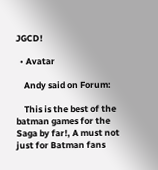JGCD!

  • Avatar

    Andy said on Forum:

    This is the best of the batman games for the Saga by far!, A must not just for Batman fans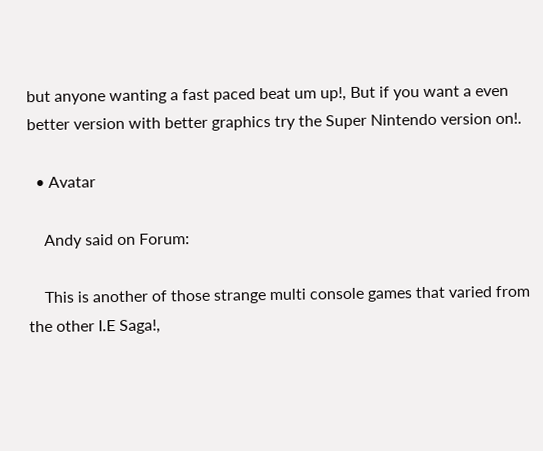but anyone wanting a fast paced beat um up!, But if you want a even better version with better graphics try the Super Nintendo version on!.

  • Avatar

    Andy said on Forum:

    This is another of those strange multi console games that varied from the other I.E Saga!,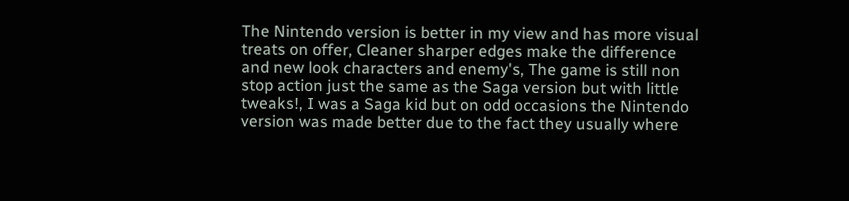The Nintendo version is better in my view and has more visual treats on offer, Cleaner sharper edges make the difference and new look characters and enemy's, The game is still non stop action just the same as the Saga version but with little tweaks!, I was a Saga kid but on odd occasions the Nintendo version was made better due to the fact they usually where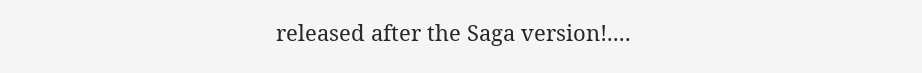released after the Saga version!....